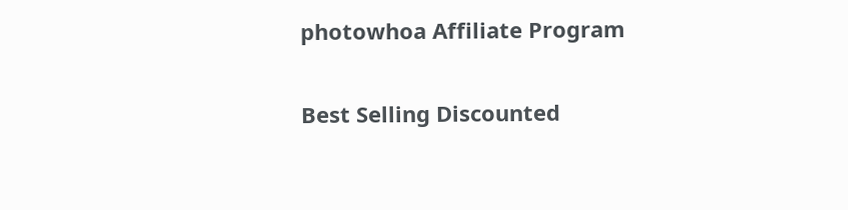photowhoa Affiliate Program

Best Selling Discounted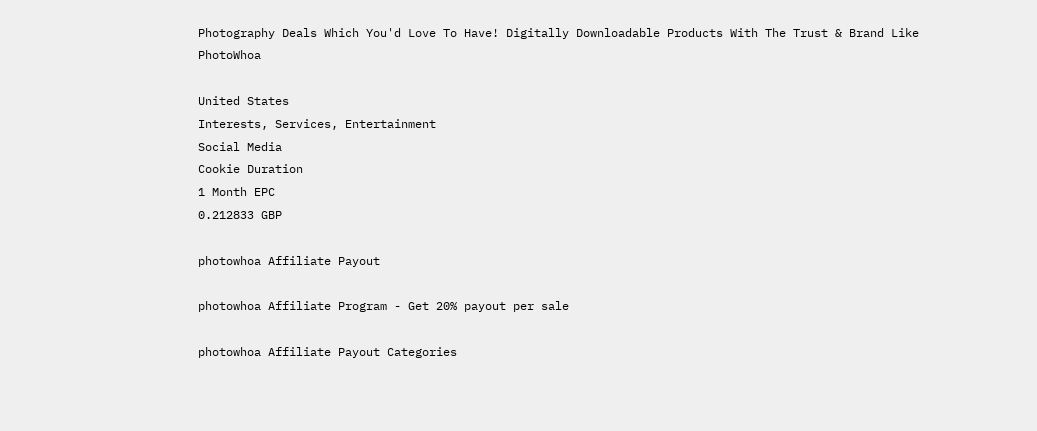Photography Deals Which You'd Love To Have! Digitally Downloadable Products With The Trust & Brand Like PhotoWhoa

United States
Interests, Services, Entertainment
Social Media
Cookie Duration
1 Month EPC
0.212833 GBP

photowhoa Affiliate Payout

photowhoa Affiliate Program - Get 20% payout per sale

photowhoa Affiliate Payout Categories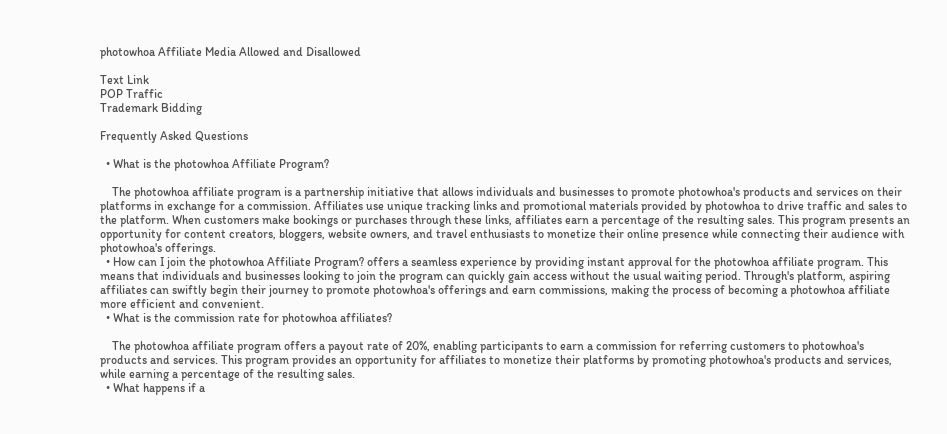photowhoa Affiliate Media Allowed and Disallowed

Text Link
POP Traffic
Trademark Bidding

Frequently Asked Questions

  • What is the photowhoa Affiliate Program?

    The photowhoa affiliate program is a partnership initiative that allows individuals and businesses to promote photowhoa's products and services on their platforms in exchange for a commission. Affiliates use unique tracking links and promotional materials provided by photowhoa to drive traffic and sales to the platform. When customers make bookings or purchases through these links, affiliates earn a percentage of the resulting sales. This program presents an opportunity for content creators, bloggers, website owners, and travel enthusiasts to monetize their online presence while connecting their audience with photowhoa's offerings.
  • How can I join the photowhoa Affiliate Program? offers a seamless experience by providing instant approval for the photowhoa affiliate program. This means that individuals and businesses looking to join the program can quickly gain access without the usual waiting period. Through's platform, aspiring affiliates can swiftly begin their journey to promote photowhoa's offerings and earn commissions, making the process of becoming a photowhoa affiliate more efficient and convenient.
  • What is the commission rate for photowhoa affiliates?

    The photowhoa affiliate program offers a payout rate of 20%, enabling participants to earn a commission for referring customers to photowhoa's products and services. This program provides an opportunity for affiliates to monetize their platforms by promoting photowhoa's products and services, while earning a percentage of the resulting sales.
  • What happens if a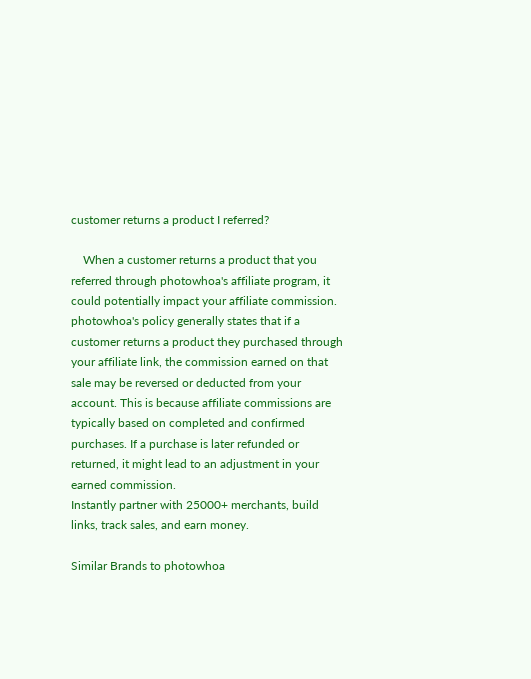customer returns a product I referred?

    When a customer returns a product that you referred through photowhoa's affiliate program, it could potentially impact your affiliate commission. photowhoa's policy generally states that if a customer returns a product they purchased through your affiliate link, the commission earned on that sale may be reversed or deducted from your account. This is because affiliate commissions are typically based on completed and confirmed purchases. If a purchase is later refunded or returned, it might lead to an adjustment in your earned commission.
Instantly partner with 25000+ merchants, build links, track sales, and earn money.

Similar Brands to photowhoa